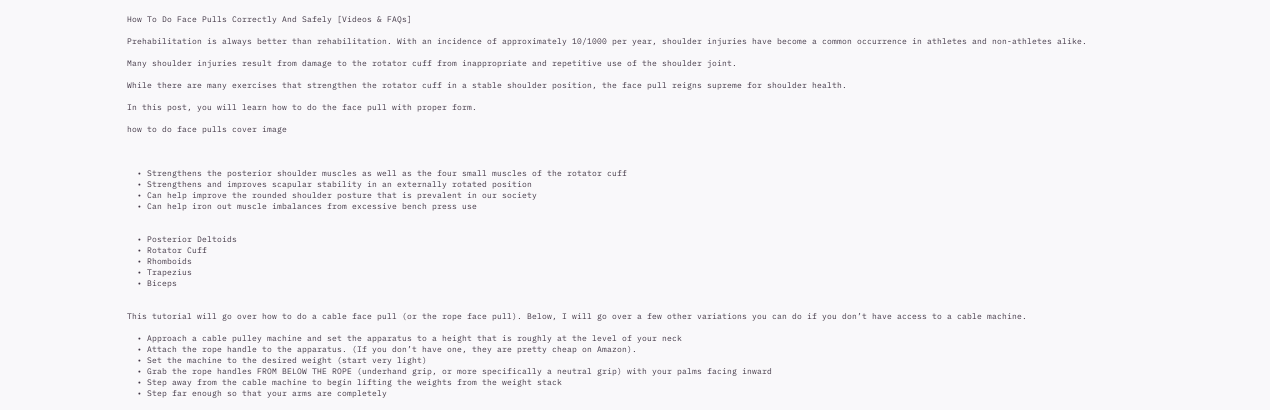How To Do Face Pulls Correctly And Safely [Videos & FAQs]

Prehabilitation is always better than rehabilitation. With an incidence of approximately 10/1000 per year, shoulder injuries have become a common occurrence in athletes and non-athletes alike.

Many shoulder injuries result from damage to the rotator cuff from inappropriate and repetitive use of the shoulder joint.

While there are many exercises that strengthen the rotator cuff in a stable shoulder position, the face pull reigns supreme for shoulder health.

In this post, you will learn how to do the face pull with proper form.

how to do face pulls cover image



  • Strengthens the posterior shoulder muscles as well as the four small muscles of the rotator cuff
  • Strengthens and improves scapular stability in an externally rotated position
  • Can help improve the rounded shoulder posture that is prevalent in our society
  • Can help iron out muscle imbalances from excessive bench press use


  • Posterior Deltoids
  • Rotator Cuff
  • Rhomboids
  • Trapezius
  • Biceps


This tutorial will go over how to do a cable face pull (or the rope face pull). Below, I will go over a few other variations you can do if you don’t have access to a cable machine.

  • Approach a cable pulley machine and set the apparatus to a height that is roughly at the level of your neck
  • Attach the rope handle to the apparatus. (If you don’t have one, they are pretty cheap on Amazon).
  • Set the machine to the desired weight (start very light)
  • Grab the rope handles FROM BELOW THE ROPE (underhand grip, or more specifically a neutral grip) with your palms facing inward
  • Step away from the cable machine to begin lifting the weights from the weight stack
  • Step far enough so that your arms are completely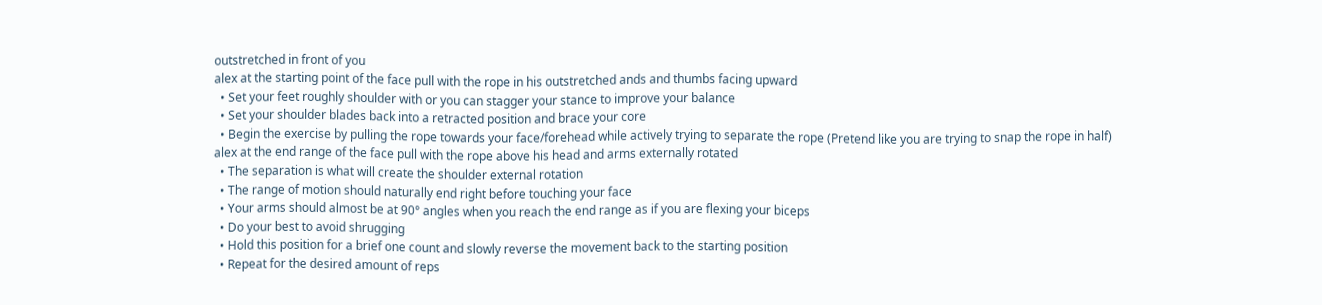outstretched in front of you
alex at the starting point of the face pull with the rope in his outstretched ands and thumbs facing upward
  • Set your feet roughly shoulder with or you can stagger your stance to improve your balance
  • Set your shoulder blades back into a retracted position and brace your core
  • Begin the exercise by pulling the rope towards your face/forehead while actively trying to separate the rope (Pretend like you are trying to snap the rope in half)
alex at the end range of the face pull with the rope above his head and arms externally rotated
  • The separation is what will create the shoulder external rotation
  • The range of motion should naturally end right before touching your face
  • Your arms should almost be at 90° angles when you reach the end range as if you are flexing your biceps
  • Do your best to avoid shrugging
  • Hold this position for a brief one count and slowly reverse the movement back to the starting position
  • Repeat for the desired amount of reps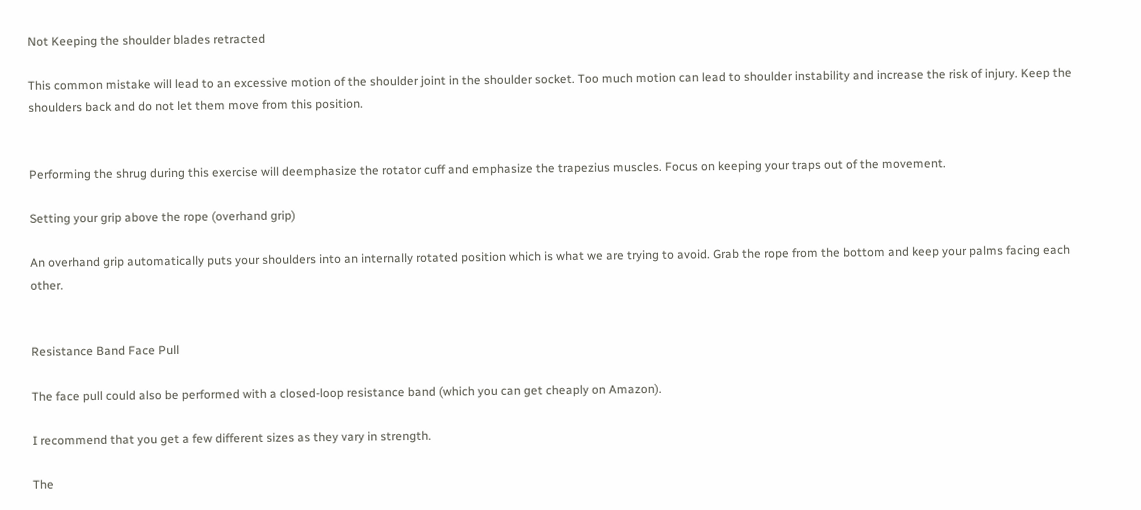Not Keeping the shoulder blades retracted

This common mistake will lead to an excessive motion of the shoulder joint in the shoulder socket. Too much motion can lead to shoulder instability and increase the risk of injury. Keep the shoulders back and do not let them move from this position.


Performing the shrug during this exercise will deemphasize the rotator cuff and emphasize the trapezius muscles. Focus on keeping your traps out of the movement.

Setting your grip above the rope (overhand grip)

An overhand grip automatically puts your shoulders into an internally rotated position which is what we are trying to avoid. Grab the rope from the bottom and keep your palms facing each other.


Resistance Band Face Pull

The face pull could also be performed with a closed-loop resistance band (which you can get cheaply on Amazon).

I recommend that you get a few different sizes as they vary in strength.

The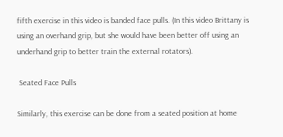fifth exercise in this video is banded face pulls. (In this video Brittany is using an overhand grip, but she would have been better off using an underhand grip to better train the external rotators).

 Seated Face Pulls

Similarly, this exercise can be done from a seated position at home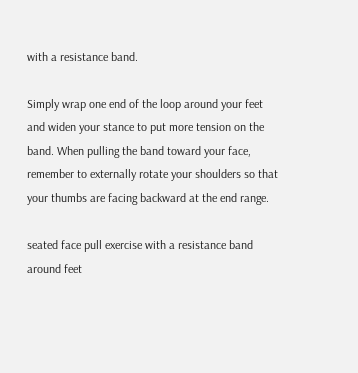with a resistance band.

Simply wrap one end of the loop around your feet and widen your stance to put more tension on the band. When pulling the band toward your face, remember to externally rotate your shoulders so that your thumbs are facing backward at the end range.

seated face pull exercise with a resistance band around feet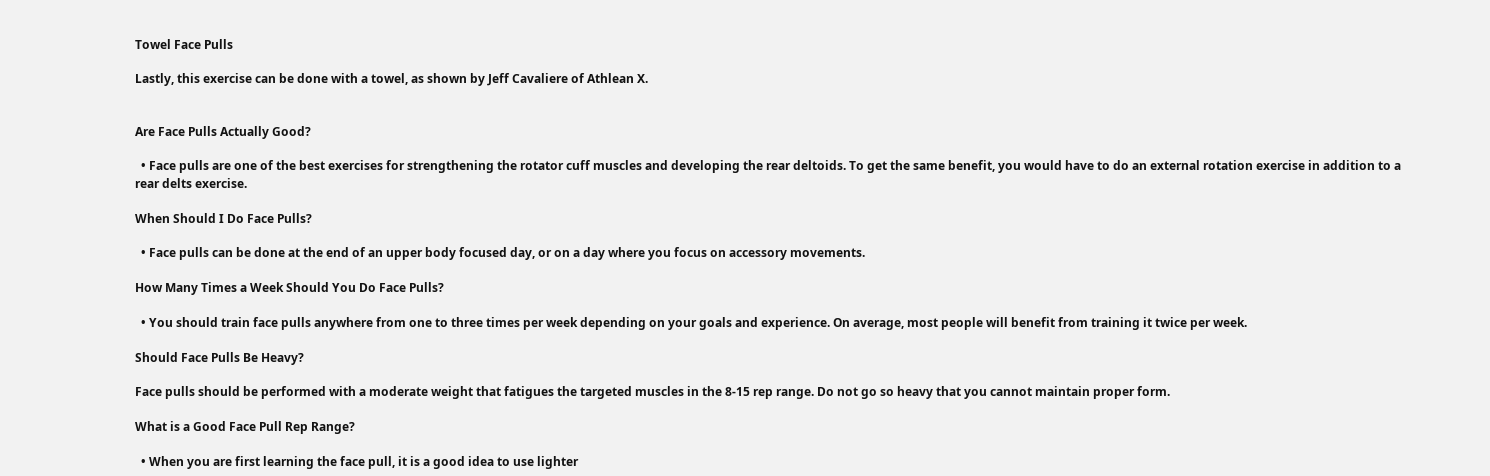Towel Face Pulls

Lastly, this exercise can be done with a towel, as shown by Jeff Cavaliere of Athlean X.


Are Face Pulls Actually Good?

  • Face pulls are one of the best exercises for strengthening the rotator cuff muscles and developing the rear deltoids. To get the same benefit, you would have to do an external rotation exercise in addition to a rear delts exercise.

When Should I Do Face Pulls?

  • Face pulls can be done at the end of an upper body focused day, or on a day where you focus on accessory movements.

How Many Times a Week Should You Do Face Pulls?

  • You should train face pulls anywhere from one to three times per week depending on your goals and experience. On average, most people will benefit from training it twice per week.

Should Face Pulls Be Heavy?

Face pulls should be performed with a moderate weight that fatigues the targeted muscles in the 8-15 rep range. Do not go so heavy that you cannot maintain proper form.

What is a Good Face Pull Rep Range?

  • When you are first learning the face pull, it is a good idea to use lighter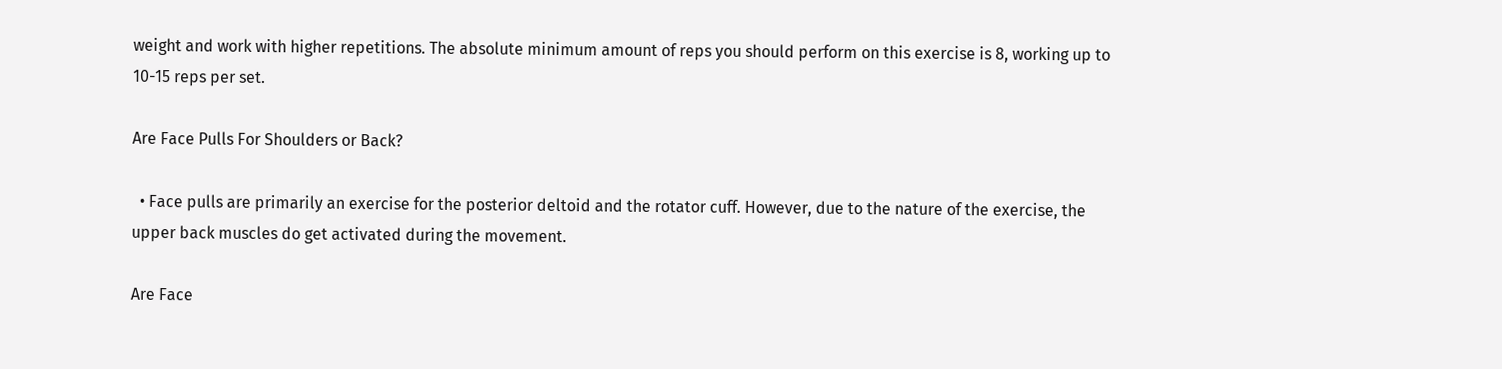weight and work with higher repetitions. The absolute minimum amount of reps you should perform on this exercise is 8, working up to 10-15 reps per set.

Are Face Pulls For Shoulders or Back?

  • Face pulls are primarily an exercise for the posterior deltoid and the rotator cuff. However, due to the nature of the exercise, the upper back muscles do get activated during the movement.

Are Face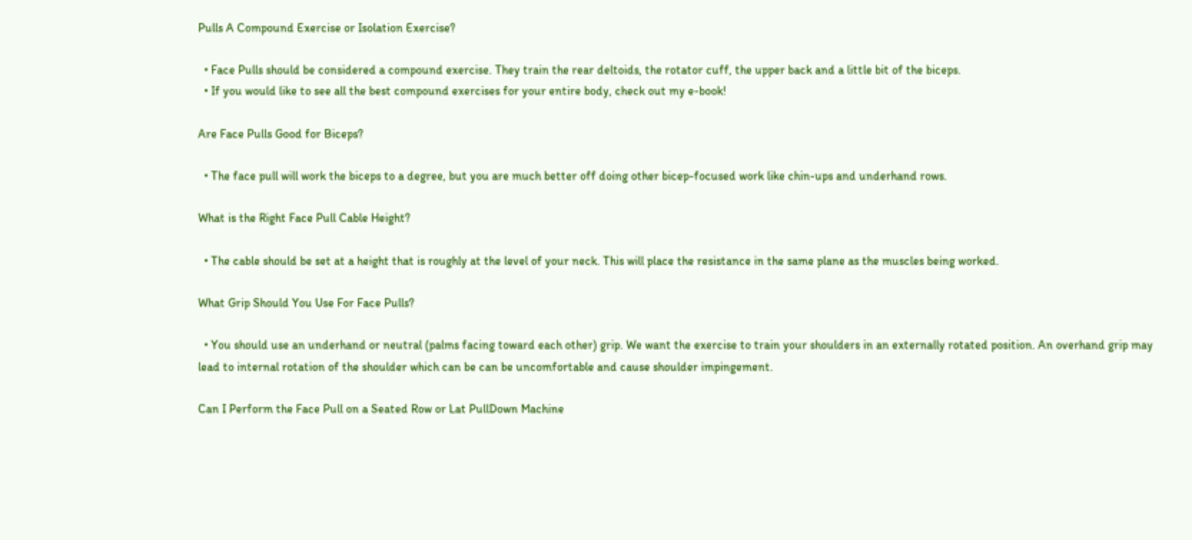Pulls A Compound Exercise or Isolation Exercise?

  • Face Pulls should be considered a compound exercise. They train the rear deltoids, the rotator cuff, the upper back and a little bit of the biceps.
  • If you would like to see all the best compound exercises for your entire body, check out my e-book!

Are Face Pulls Good for Biceps?

  • The face pull will work the biceps to a degree, but you are much better off doing other bicep-focused work like chin-ups and underhand rows.

What is the Right Face Pull Cable Height?

  • The cable should be set at a height that is roughly at the level of your neck. This will place the resistance in the same plane as the muscles being worked.

What Grip Should You Use For Face Pulls?

  • You should use an underhand or neutral (palms facing toward each other) grip. We want the exercise to train your shoulders in an externally rotated position. An overhand grip may lead to internal rotation of the shoulder which can be can be uncomfortable and cause shoulder impingement.

Can I Perform the Face Pull on a Seated Row or Lat PullDown Machine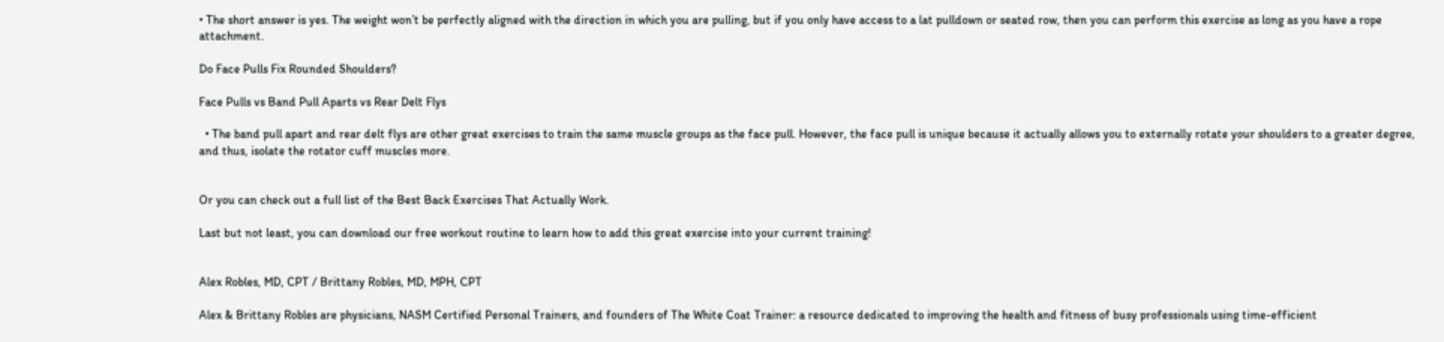• The short answer is yes. The weight won’t be perfectly aligned with the direction in which you are pulling, but if you only have access to a lat pulldown or seated row, then you can perform this exercise as long as you have a rope attachment.

Do Face Pulls Fix Rounded Shoulders?

Face Pulls vs Band Pull Aparts vs Rear Delt Flys

  • The band pull apart and rear delt flys are other great exercises to train the same muscle groups as the face pull. However, the face pull is unique because it actually allows you to externally rotate your shoulders to a greater degree, and thus, isolate the rotator cuff muscles more.


Or you can check out a full list of the Best Back Exercises That Actually Work.

Last but not least, you can download our free workout routine to learn how to add this great exercise into your current training!


Alex Robles, MD, CPT / Brittany Robles, MD, MPH, CPT

Alex & Brittany Robles are physicians, NASM Certified Personal Trainers, and founders of The White Coat Trainer: a resource dedicated to improving the health and fitness of busy professionals using time-efficient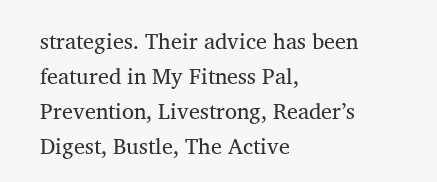strategies. Their advice has been featured in My Fitness Pal, Prevention, Livestrong, Reader’s Digest, Bustle, The Active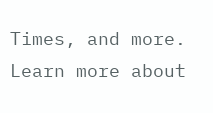Times, and more. Learn more about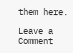them here.

Leave a Comment